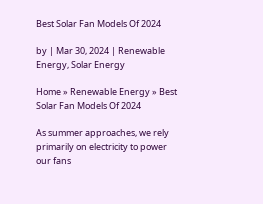Best Solar Fan Models Of 2024

by | Mar 30, 2024 | Renewable Energy, Solar Energy

Home » Renewable Energy » Best Solar Fan Models Of 2024

As summer approaches, we rely primarily on electricity to power our fans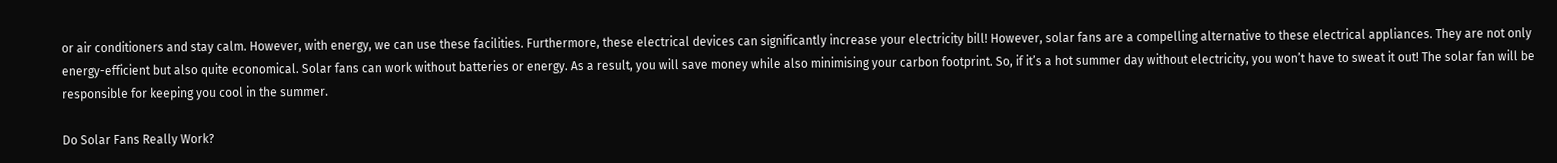or air conditioners and stay calm. However, with energy, we can use these facilities. Furthermore, these electrical devices can significantly increase your electricity bill! However, solar fans are a compelling alternative to these electrical appliances. They are not only energy-efficient but also quite economical. Solar fans can work without batteries or energy. As a result, you will save money while also minimising your carbon footprint. So, if it’s a hot summer day without electricity, you won’t have to sweat it out! The solar fan will be responsible for keeping you cool in the summer.

Do Solar Fans Really Work?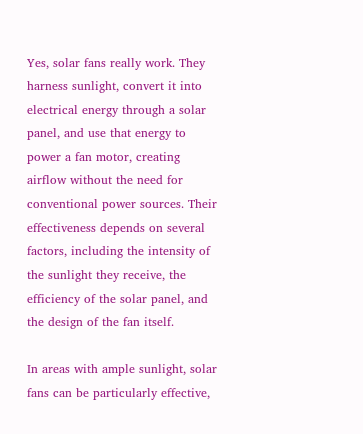Yes, solar fans really work. They harness sunlight, convert it into electrical energy through a solar panel, and use that energy to power a fan motor, creating airflow without the need for conventional power sources. Their effectiveness depends on several factors, including the intensity of the sunlight they receive, the efficiency of the solar panel, and the design of the fan itself.

In areas with ample sunlight, solar fans can be particularly effective,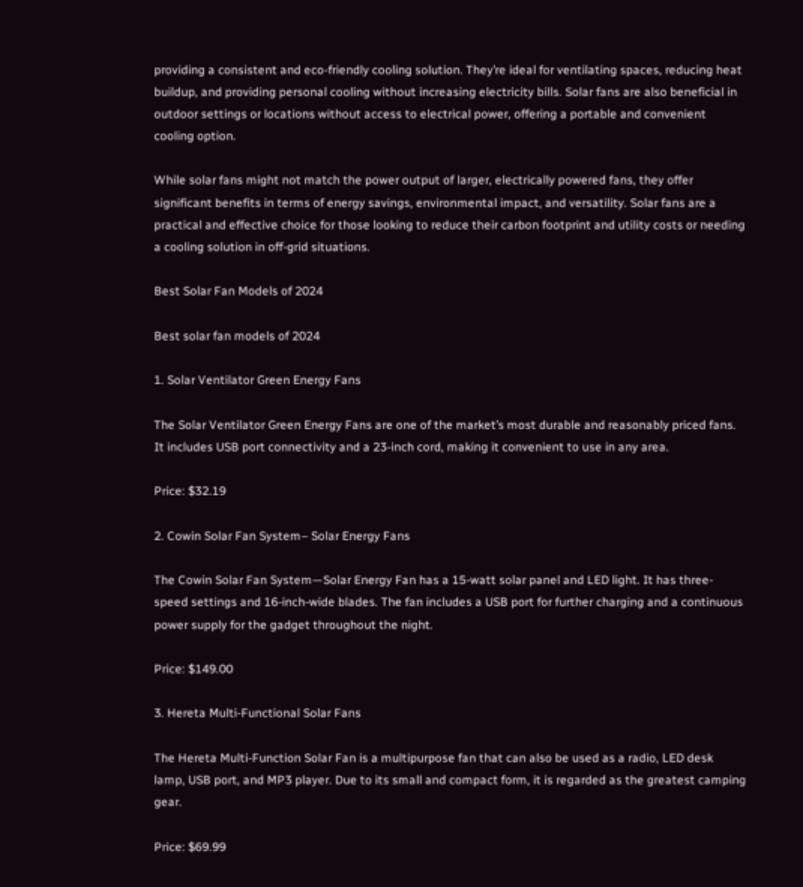providing a consistent and eco-friendly cooling solution. They’re ideal for ventilating spaces, reducing heat buildup, and providing personal cooling without increasing electricity bills. Solar fans are also beneficial in outdoor settings or locations without access to electrical power, offering a portable and convenient cooling option.

While solar fans might not match the power output of larger, electrically powered fans, they offer significant benefits in terms of energy savings, environmental impact, and versatility. Solar fans are a practical and effective choice for those looking to reduce their carbon footprint and utility costs or needing a cooling solution in off-grid situations.

Best Solar Fan Models of 2024

Best solar fan models of 2024

1. Solar Ventilator Green Energy Fans

The Solar Ventilator Green Energy Fans are one of the market’s most durable and reasonably priced fans. It includes USB port connectivity and a 23-inch cord, making it convenient to use in any area.

Price: $32.19

2. Cowin Solar Fan System– Solar Energy Fans

The Cowin Solar Fan System—Solar Energy Fan has a 15-watt solar panel and LED light. It has three-speed settings and 16-inch-wide blades. The fan includes a USB port for further charging and a continuous power supply for the gadget throughout the night.

Price: $149.00

3. Hereta Multi-Functional Solar Fans

The Hereta Multi-Function Solar Fan is a multipurpose fan that can also be used as a radio, LED desk lamp, USB port, and MP3 player. Due to its small and compact form, it is regarded as the greatest camping gear.

Price: $69.99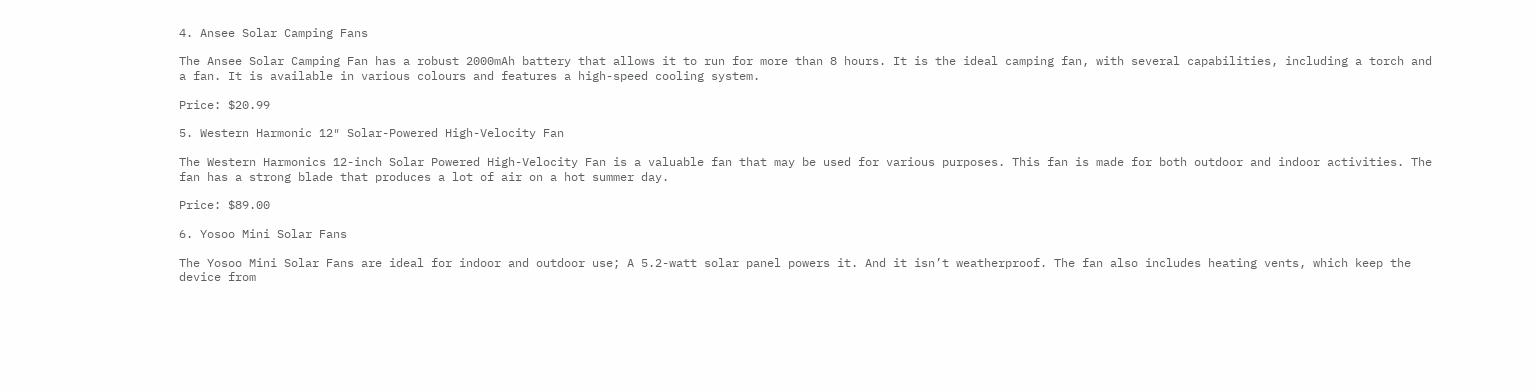4. Ansee Solar Camping Fans

The Ansee Solar Camping Fan has a robust 2000mAh battery that allows it to run for more than 8 hours. It is the ideal camping fan, with several capabilities, including a torch and a fan. It is available in various colours and features a high-speed cooling system.

Price: $20.99

5. Western Harmonic 12″ Solar-Powered High-Velocity Fan

The Western Harmonics 12-inch Solar Powered High-Velocity Fan is a valuable fan that may be used for various purposes. This fan is made for both outdoor and indoor activities. The fan has a strong blade that produces a lot of air on a hot summer day.

Price: $89.00

6. Yosoo Mini Solar Fans

The Yosoo Mini Solar Fans are ideal for indoor and outdoor use; A 5.2-watt solar panel powers it. And it isn’t weatherproof. The fan also includes heating vents, which keep the device from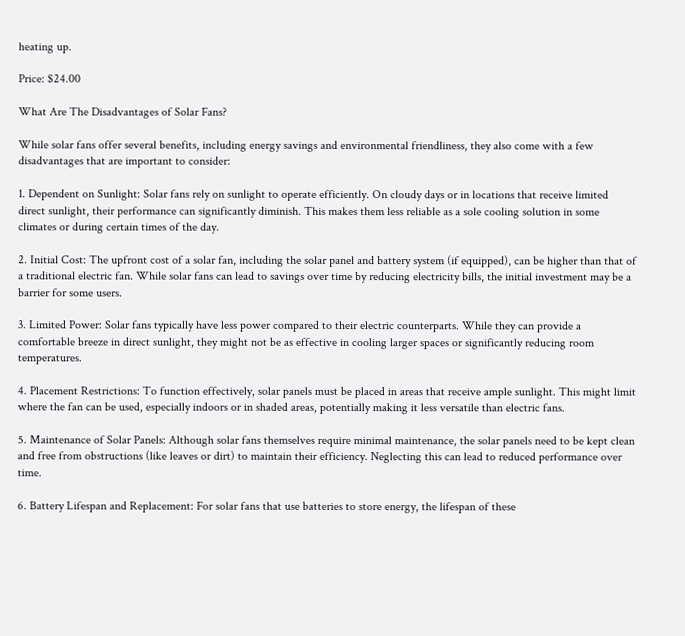heating up.

Price: $24.00

What Are The Disadvantages of Solar Fans?

While solar fans offer several benefits, including energy savings and environmental friendliness, they also come with a few disadvantages that are important to consider:

1. Dependent on Sunlight: Solar fans rely on sunlight to operate efficiently. On cloudy days or in locations that receive limited direct sunlight, their performance can significantly diminish. This makes them less reliable as a sole cooling solution in some climates or during certain times of the day.

2. Initial Cost: The upfront cost of a solar fan, including the solar panel and battery system (if equipped), can be higher than that of a traditional electric fan. While solar fans can lead to savings over time by reducing electricity bills, the initial investment may be a barrier for some users.

3. Limited Power: Solar fans typically have less power compared to their electric counterparts. While they can provide a comfortable breeze in direct sunlight, they might not be as effective in cooling larger spaces or significantly reducing room temperatures.

4. Placement Restrictions: To function effectively, solar panels must be placed in areas that receive ample sunlight. This might limit where the fan can be used, especially indoors or in shaded areas, potentially making it less versatile than electric fans.

5. Maintenance of Solar Panels: Although solar fans themselves require minimal maintenance, the solar panels need to be kept clean and free from obstructions (like leaves or dirt) to maintain their efficiency. Neglecting this can lead to reduced performance over time.

6. Battery Lifespan and Replacement: For solar fans that use batteries to store energy, the lifespan of these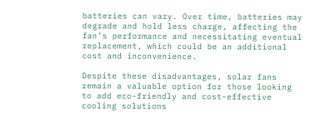batteries can vary. Over time, batteries may degrade and hold less charge, affecting the fan’s performance and necessitating eventual replacement, which could be an additional cost and inconvenience.

Despite these disadvantages, solar fans remain a valuable option for those looking to add eco-friendly and cost-effective cooling solutions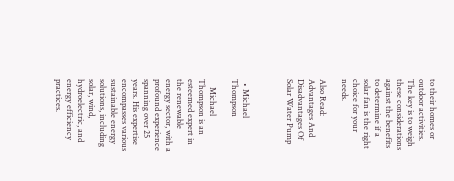to their homes or outdoor activities. The key is to weigh these considerations against the benefits to determine if a solar fan is the right choice for your needs.

Also Read: Advantages And Disadvantages Of Solar Water Pump



  • Michael Thompson

    Michael Thompson is an esteemed expert in the renewable energy sector, with a profound experience spanning over 25 years. His expertise encompasses various sustainable energy solutions, including solar, wind, hydroelectric, and energy efficiency practices.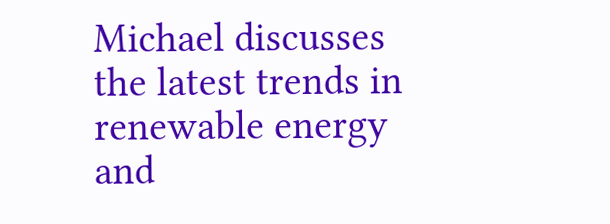Michael discusses the latest trends in renewable energy and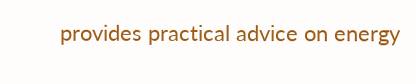provides practical advice on energy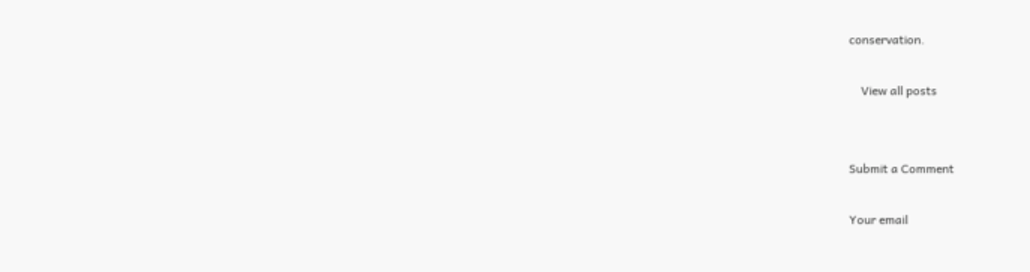conservation.

    View all posts


Submit a Comment

Your email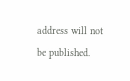address will not be published.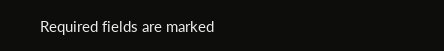Required fields are marked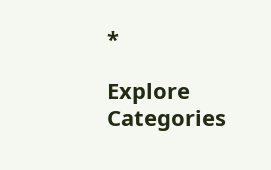*

Explore Categories